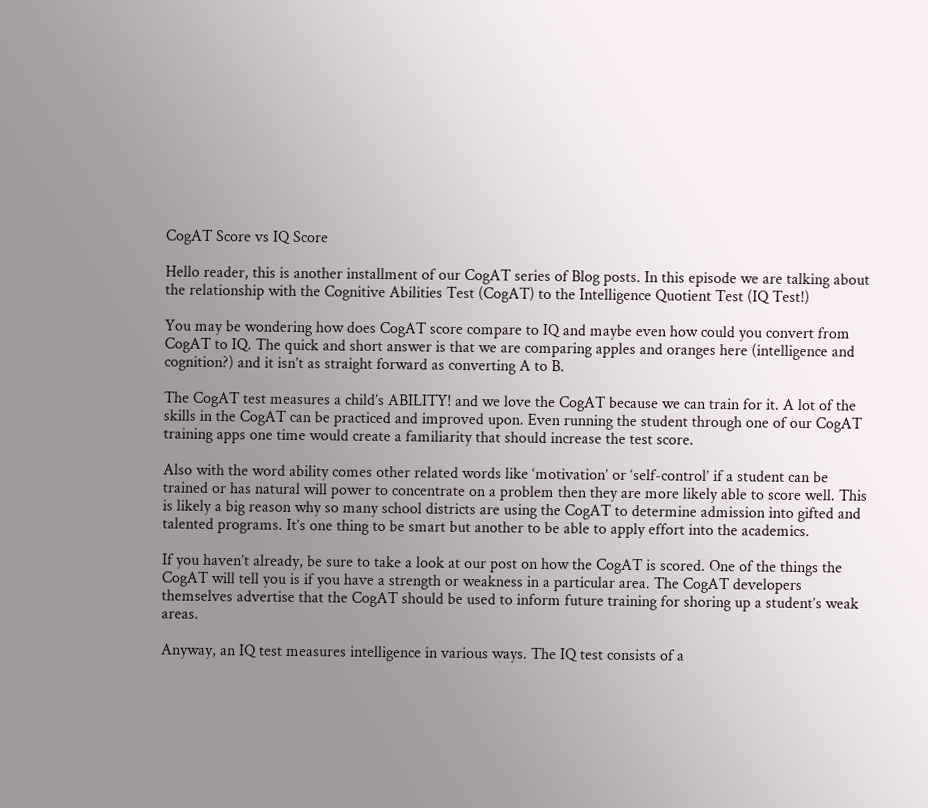CogAT Score vs IQ Score

Hello reader, this is another installment of our CogAT series of Blog posts. In this episode we are talking about the relationship with the Cognitive Abilities Test (CogAT) to the Intelligence Quotient Test (IQ Test!)

You may be wondering how does CogAT score compare to IQ and maybe even how could you convert from CogAT to IQ. The quick and short answer is that we are comparing apples and oranges here (intelligence and cognition?) and it isn’t as straight forward as converting A to B.

The CogAT test measures a child’s ABILITY! and we love the CogAT because we can train for it. A lot of the skills in the CogAT can be practiced and improved upon. Even running the student through one of our CogAT training apps one time would create a familiarity that should increase the test score.

Also with the word ability comes other related words like ‘motivation’ or ‘self-control’ if a student can be trained or has natural will power to concentrate on a problem then they are more likely able to score well. This is likely a big reason why so many school districts are using the CogAT to determine admission into gifted and talented programs. It’s one thing to be smart but another to be able to apply effort into the academics.

If you haven’t already, be sure to take a look at our post on how the CogAT is scored. One of the things the CogAT will tell you is if you have a strength or weakness in a particular area. The CogAT developers themselves advertise that the CogAT should be used to inform future training for shoring up a student’s weak areas.

Anyway, an IQ test measures intelligence in various ways. The IQ test consists of a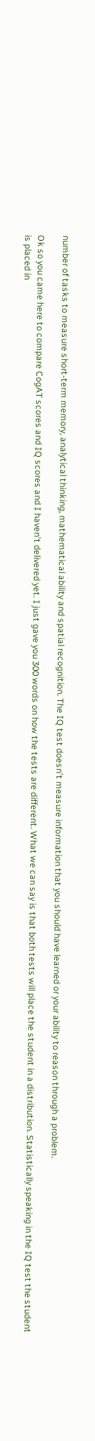number of tasks to measure short-term memory, analytical thinking, mathematical ability and spatial recognition. The IQ test doesn’t measure information that you should have learned or your ability to reason through a problem.

Ok so you came here to compare CogAT scores and IQ scores and I haven’t delivered yet. I just gave you 300 words on how the tests are different. What we can say is that both tests will place the student in a distribution. Statistically speaking in the IQ test the student is placed in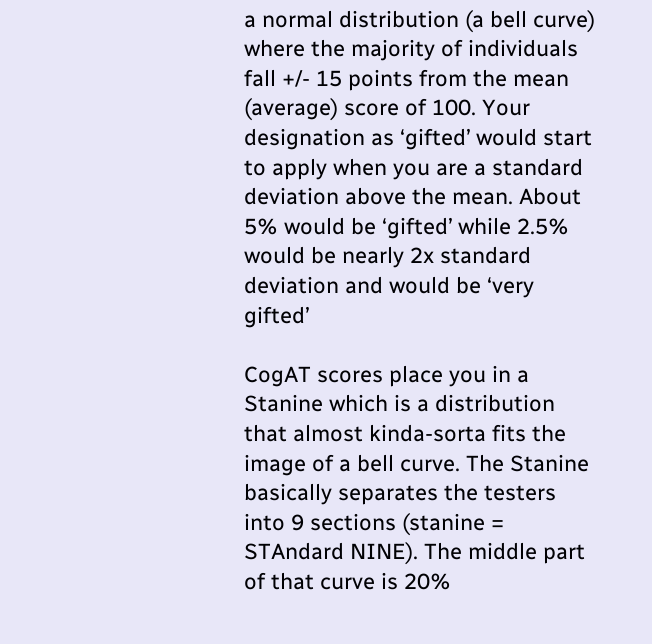a normal distribution (a bell curve) where the majority of individuals fall +/- 15 points from the mean (average) score of 100. Your designation as ‘gifted’ would start to apply when you are a standard deviation above the mean. About 5% would be ‘gifted’ while 2.5% would be nearly 2x standard deviation and would be ‘very gifted’

CogAT scores place you in a Stanine which is a distribution that almost kinda-sorta fits the image of a bell curve. The Stanine basically separates the testers into 9 sections (stanine = STAndard NINE). The middle part of that curve is 20%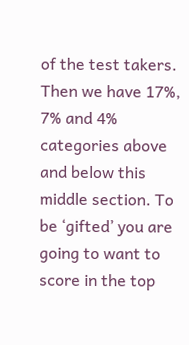of the test takers. Then we have 17%, 7% and 4% categories above and below this middle section. To be ‘gifted’ you are going to want to score in the top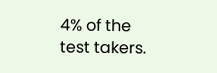4% of the test takers.